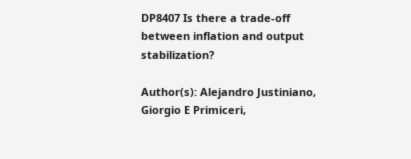DP8407 Is there a trade-off between inflation and output stabilization?

Author(s): Alejandro Justiniano, Giorgio E Primiceri,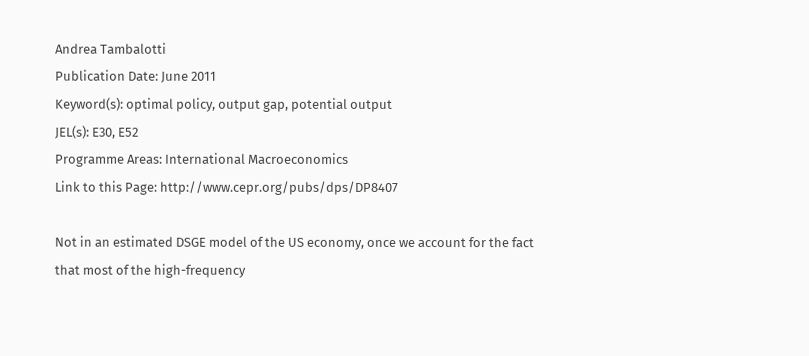Andrea Tambalotti
Publication Date: June 2011
Keyword(s): optimal policy, output gap, potential output
JEL(s): E30, E52
Programme Areas: International Macroeconomics
Link to this Page: http://www.cepr.org/pubs/dps/DP8407

Not in an estimated DSGE model of the US economy, once we account for the fact that most of the high-frequency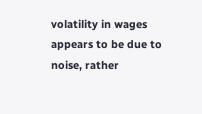volatility in wages appears to be due to noise, rather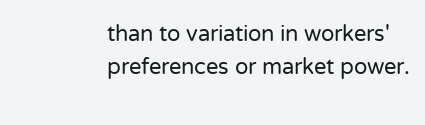than to variation in workers' preferences or market power.